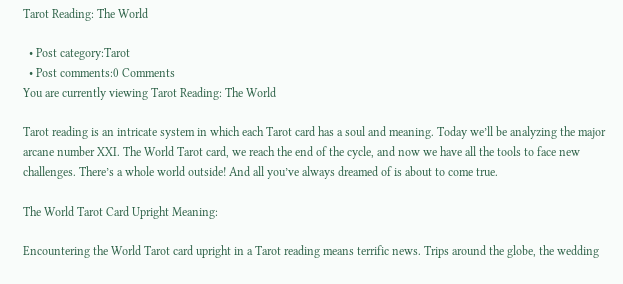Tarot Reading: The World

  • Post category:Tarot
  • Post comments:0 Comments
You are currently viewing Tarot Reading: The World

Tarot reading is an intricate system in which each Tarot card has a soul and meaning. Today we’ll be analyzing the major arcane number XXI. The World Tarot card, we reach the end of the cycle, and now we have all the tools to face new challenges. There’s a whole world outside! And all you’ve always dreamed of is about to come true.

The World Tarot Card Upright Meaning:

Encountering the World Tarot card upright in a Tarot reading means terrific news. Trips around the globe, the wedding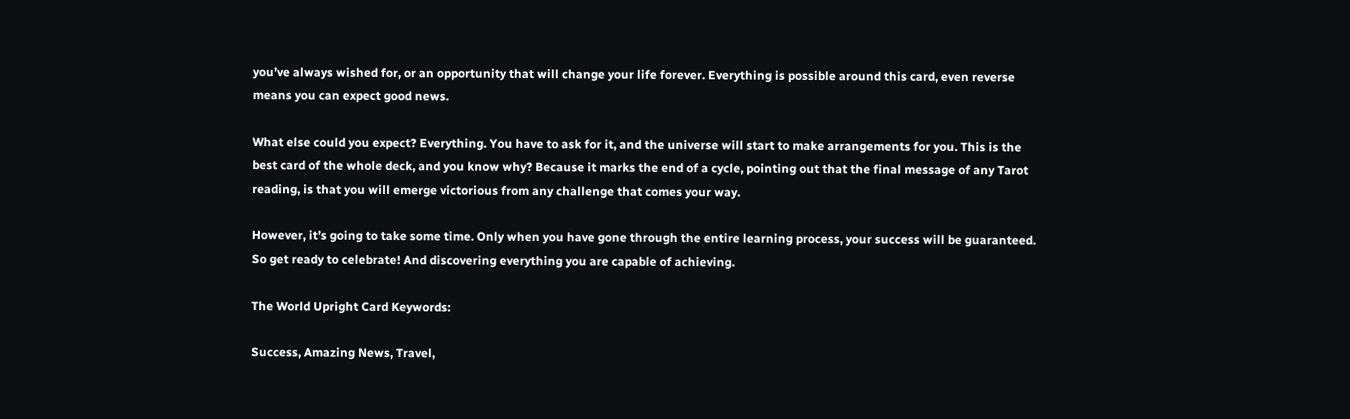you’ve always wished for, or an opportunity that will change your life forever. Everything is possible around this card, even reverse means you can expect good news.

What else could you expect? Everything. You have to ask for it, and the universe will start to make arrangements for you. This is the best card of the whole deck, and you know why? Because it marks the end of a cycle, pointing out that the final message of any Tarot reading, is that you will emerge victorious from any challenge that comes your way.

However, it’s going to take some time. Only when you have gone through the entire learning process, your success will be guaranteed. So get ready to celebrate! And discovering everything you are capable of achieving.

The World Upright Card Keywords:

Success, Amazing News, Travel,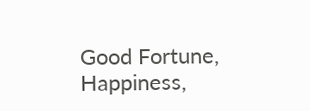Good Fortune, Happiness,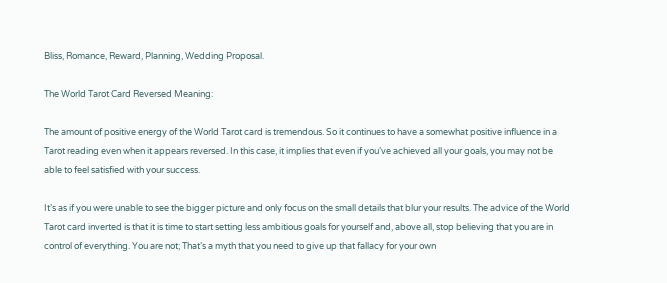Bliss, Romance, Reward, Planning, Wedding Proposal.

The World Tarot Card Reversed Meaning:

The amount of positive energy of the World Tarot card is tremendous. So it continues to have a somewhat positive influence in a Tarot reading even when it appears reversed. In this case, it implies that even if you’ve achieved all your goals, you may not be able to feel satisfied with your success.

It’s as if you were unable to see the bigger picture and only focus on the small details that blur your results. The advice of the World Tarot card inverted is that it is time to start setting less ambitious goals for yourself and, above all, stop believing that you are in control of everything. You are not; That’s a myth that you need to give up that fallacy for your own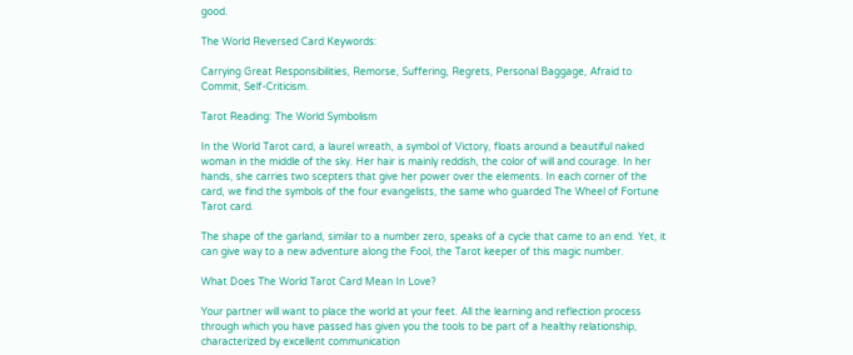good.

The World Reversed Card Keywords:

Carrying Great Responsibilities, Remorse, Suffering, Regrets, Personal Baggage, Afraid to Commit, Self-Criticism.

Tarot Reading: The World Symbolism

In the World Tarot card, a laurel wreath, a symbol of Victory, floats around a beautiful naked woman in the middle of the sky. Her hair is mainly reddish, the color of will and courage. In her hands, she carries two scepters that give her power over the elements. In each corner of the card, we find the symbols of the four evangelists, the same who guarded The Wheel of Fortune Tarot card.

The shape of the garland, similar to a number zero, speaks of a cycle that came to an end. Yet, it can give way to a new adventure along the Fool, the Tarot keeper of this magic number.

What Does The World Tarot Card Mean In Love?

Your partner will want to place the world at your feet. All the learning and reflection process through which you have passed has given you the tools to be part of a healthy relationship, characterized by excellent communication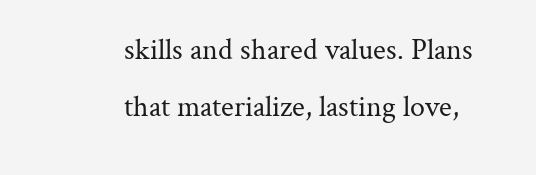skills and shared values. Plans that materialize, lasting love,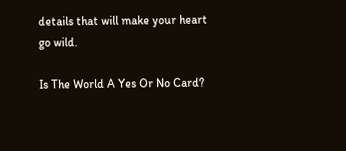details that will make your heart go wild.

Is The World A Yes Or No Card?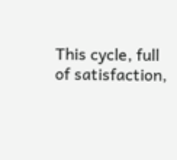This cycle, full of satisfaction,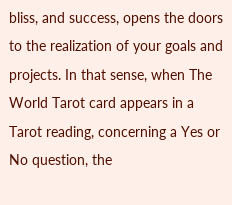bliss, and success, opens the doors to the realization of your goals and projects. In that sense, when The World Tarot card appears in a Tarot reading, concerning a Yes or No question, the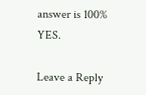answer is 100% YES.

Leave a Reply